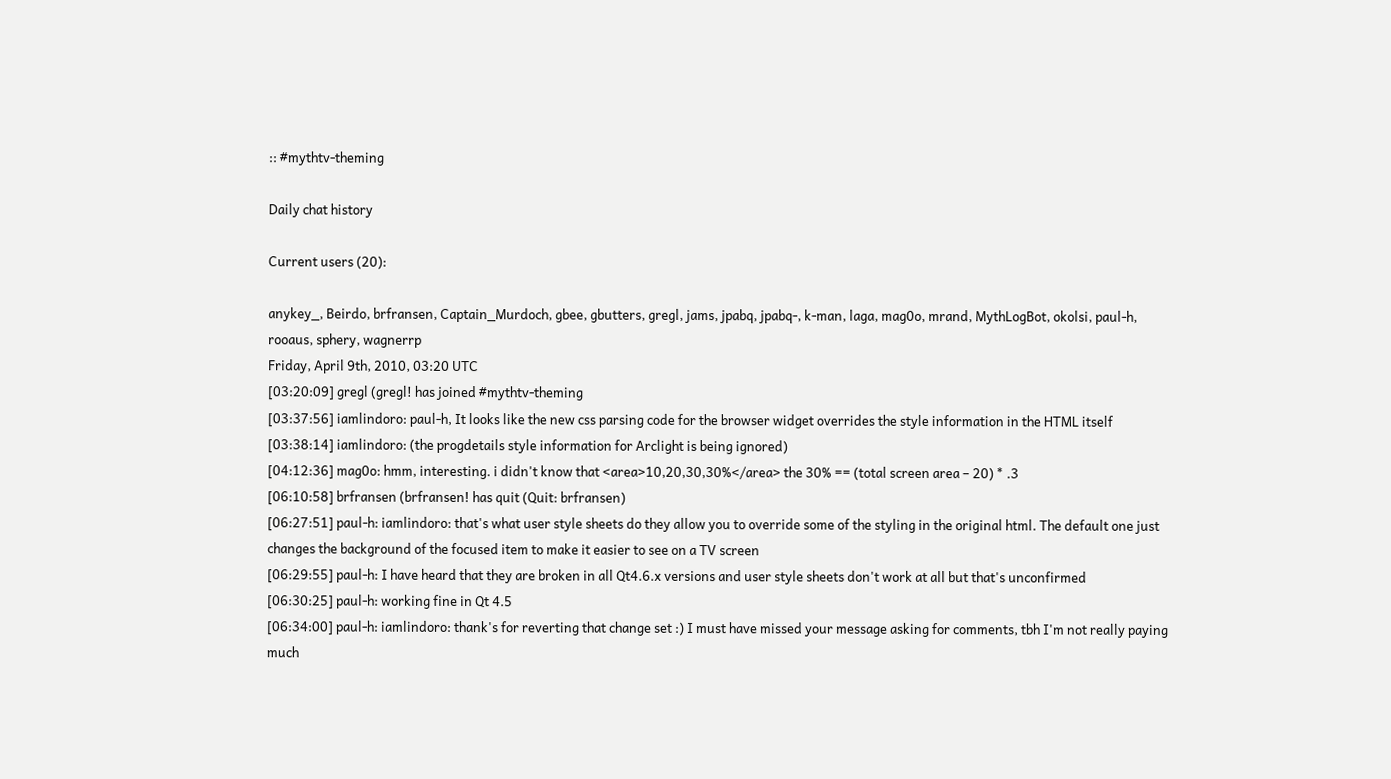:: #mythtv-theming

Daily chat history

Current users (20):

anykey_, Beirdo, brfransen, Captain_Murdoch, gbee, gbutters, gregl, jams, jpabq, jpabq-, k-man, laga, mag0o, mrand, MythLogBot, okolsi, paul-h, rooaus, sphery, wagnerrp
Friday, April 9th, 2010, 03:20 UTC
[03:20:09] gregl (gregl! has joined #mythtv-theming
[03:37:56] iamlindoro: paul-h, It looks like the new css parsing code for the browser widget overrides the style information in the HTML itself
[03:38:14] iamlindoro: (the progdetails style information for Arclight is being ignored)
[04:12:36] mag0o: hmm, interesting. i didn't know that <area>10,20,30,30%</area> the 30% == (total screen area – 20) * .3
[06:10:58] brfransen (brfransen! has quit (Quit: brfransen)
[06:27:51] paul-h: iamlindoro: that's what user style sheets do they allow you to override some of the styling in the original html. The default one just changes the background of the focused item to make it easier to see on a TV screen
[06:29:55] paul-h: I have heard that they are broken in all Qt4.6.x versions and user style sheets don't work at all but that's unconfirmed
[06:30:25] paul-h: working fine in Qt 4.5
[06:34:00] paul-h: iamlindoro: thank's for reverting that change set :) I must have missed your message asking for comments, tbh I'm not really paying much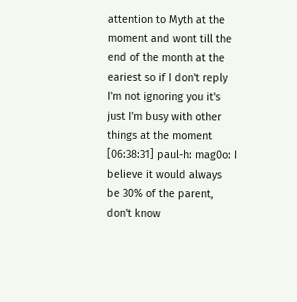attention to Myth at the moment and wont till the end of the month at the eariest so if I don't reply I'm not ignoring you it's just I'm busy with other things at the moment
[06:38:31] paul-h: mag0o: I believe it would always be 30% of the parent, don't know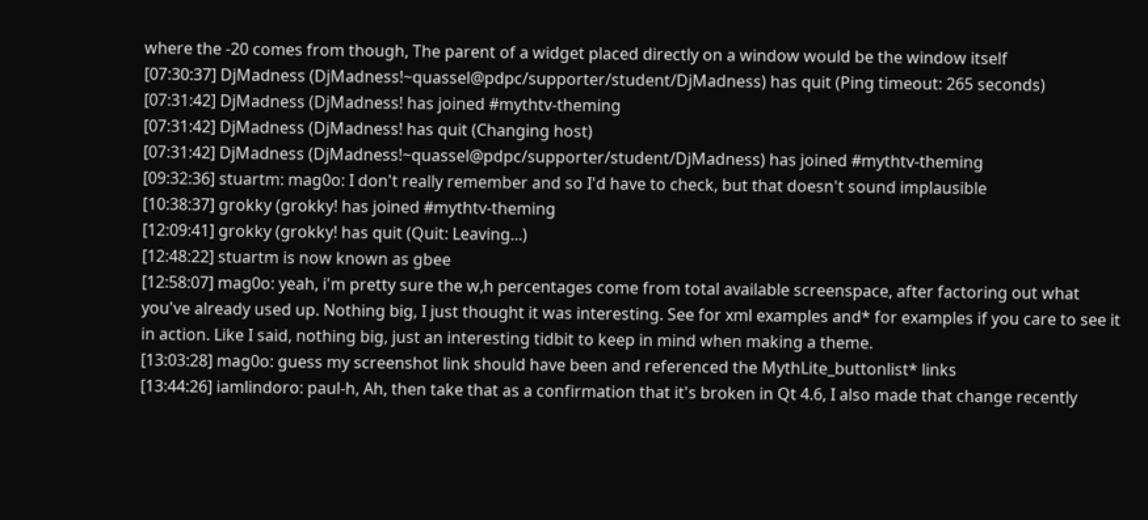where the -20 comes from though, The parent of a widget placed directly on a window would be the window itself
[07:30:37] DjMadness (DjMadness!~quassel@pdpc/supporter/student/DjMadness) has quit (Ping timeout: 265 seconds)
[07:31:42] DjMadness (DjMadness! has joined #mythtv-theming
[07:31:42] DjMadness (DjMadness! has quit (Changing host)
[07:31:42] DjMadness (DjMadness!~quassel@pdpc/supporter/student/DjMadness) has joined #mythtv-theming
[09:32:36] stuartm: mag0o: I don't really remember and so I'd have to check, but that doesn't sound implausible
[10:38:37] grokky (grokky! has joined #mythtv-theming
[12:09:41] grokky (grokky! has quit (Quit: Leaving...)
[12:48:22] stuartm is now known as gbee
[12:58:07] mag0o: yeah, i'm pretty sure the w,h percentages come from total available screenspace, after factoring out what you've already used up. Nothing big, I just thought it was interesting. See for xml examples and* for examples if you care to see it in action. Like I said, nothing big, just an interesting tidbit to keep in mind when making a theme.
[13:03:28] mag0o: guess my screenshot link should have been and referenced the MythLite_buttonlist* links
[13:44:26] iamlindoro: paul-h, Ah, then take that as a confirmation that it's broken in Qt 4.6, I also made that change recently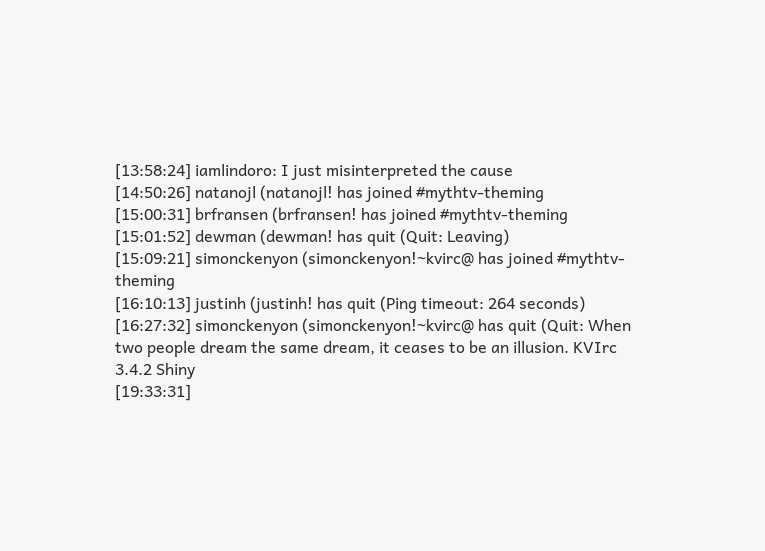[13:58:24] iamlindoro: I just misinterpreted the cause
[14:50:26] natanojl (natanojl! has joined #mythtv-theming
[15:00:31] brfransen (brfransen! has joined #mythtv-theming
[15:01:52] dewman (dewman! has quit (Quit: Leaving)
[15:09:21] simonckenyon (simonckenyon!~kvirc@ has joined #mythtv-theming
[16:10:13] justinh (justinh! has quit (Ping timeout: 264 seconds)
[16:27:32] simonckenyon (simonckenyon!~kvirc@ has quit (Quit: When two people dream the same dream, it ceases to be an illusion. KVIrc 3.4.2 Shiny
[19:33:31]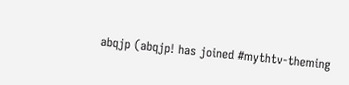abqjp (abqjp! has joined #mythtv-theming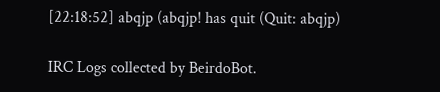[22:18:52] abqjp (abqjp! has quit (Quit: abqjp)

IRC Logs collected by BeirdoBot.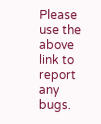Please use the above link to report any bugs.